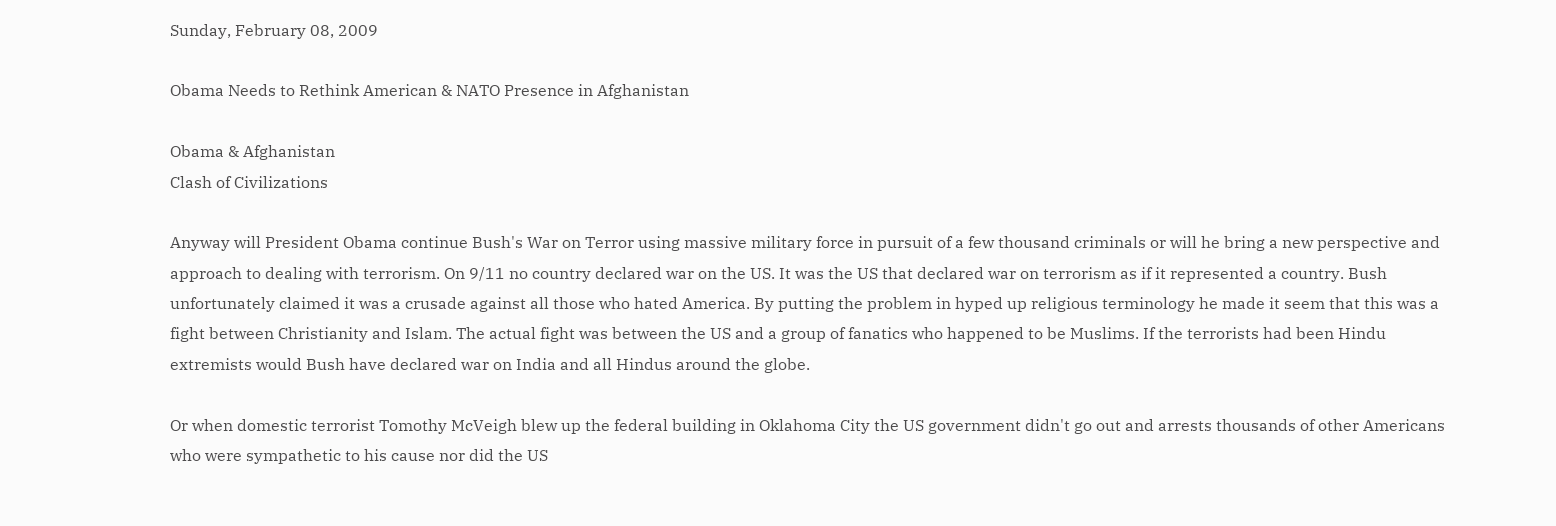Sunday, February 08, 2009

Obama Needs to Rethink American & NATO Presence in Afghanistan

Obama & Afghanistan
Clash of Civilizations

Anyway will President Obama continue Bush's War on Terror using massive military force in pursuit of a few thousand criminals or will he bring a new perspective and approach to dealing with terrorism. On 9/11 no country declared war on the US. It was the US that declared war on terrorism as if it represented a country. Bush unfortunately claimed it was a crusade against all those who hated America. By putting the problem in hyped up religious terminology he made it seem that this was a fight between Christianity and Islam. The actual fight was between the US and a group of fanatics who happened to be Muslims. If the terrorists had been Hindu extremists would Bush have declared war on India and all Hindus around the globe.

Or when domestic terrorist Tomothy McVeigh blew up the federal building in Oklahoma City the US government didn't go out and arrests thousands of other Americans who were sympathetic to his cause nor did the US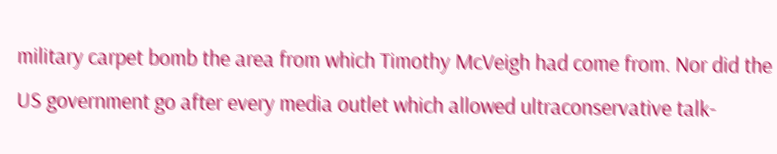military carpet bomb the area from which Timothy McVeigh had come from. Nor did the US government go after every media outlet which allowed ultraconservative talk-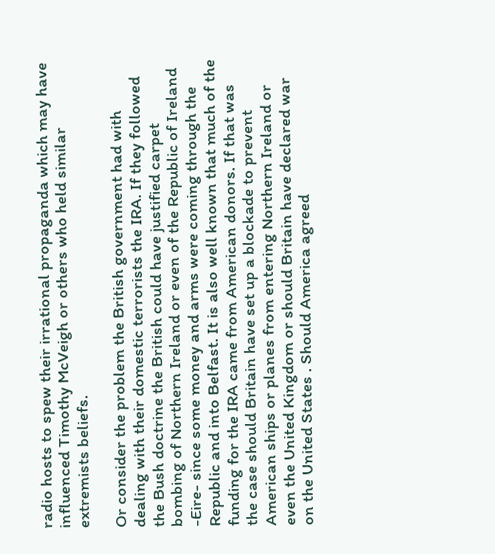radio hosts to spew their irrational propaganda which may have influenced Timothy McVeigh or others who held similar extremists beliefs.

Or consider the problem the British government had with dealing with their domestic terrorists the IRA. If they followed the Bush doctrine the British could have justified carpet bombing of Northern Ireland or even of the Republic of Ireland -Eire- since some money and arms were coming through the Republic and into Belfast. It is also well known that much of the funding for the IRA came from American donors. If that was the case should Britain have set up a blockade to prevent American ships or planes from entering Northern Ireland or even the United Kingdom or should Britain have declared war on the United States . Should America agreed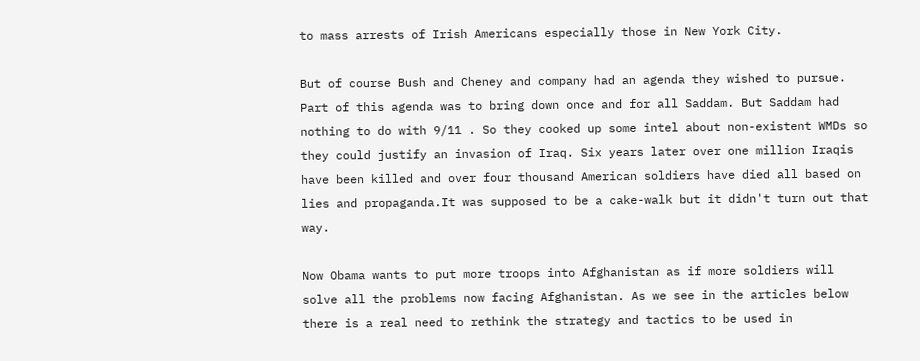to mass arrests of Irish Americans especially those in New York City.

But of course Bush and Cheney and company had an agenda they wished to pursue. Part of this agenda was to bring down once and for all Saddam. But Saddam had nothing to do with 9/11 . So they cooked up some intel about non-existent WMDs so they could justify an invasion of Iraq. Six years later over one million Iraqis have been killed and over four thousand American soldiers have died all based on lies and propaganda.It was supposed to be a cake-walk but it didn't turn out that way.

Now Obama wants to put more troops into Afghanistan as if more soldiers will solve all the problems now facing Afghanistan. As we see in the articles below there is a real need to rethink the strategy and tactics to be used in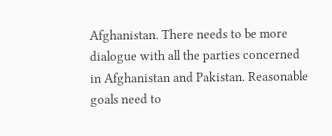Afghanistan. There needs to be more dialogue with all the parties concerned in Afghanistan and Pakistan. Reasonable goals need to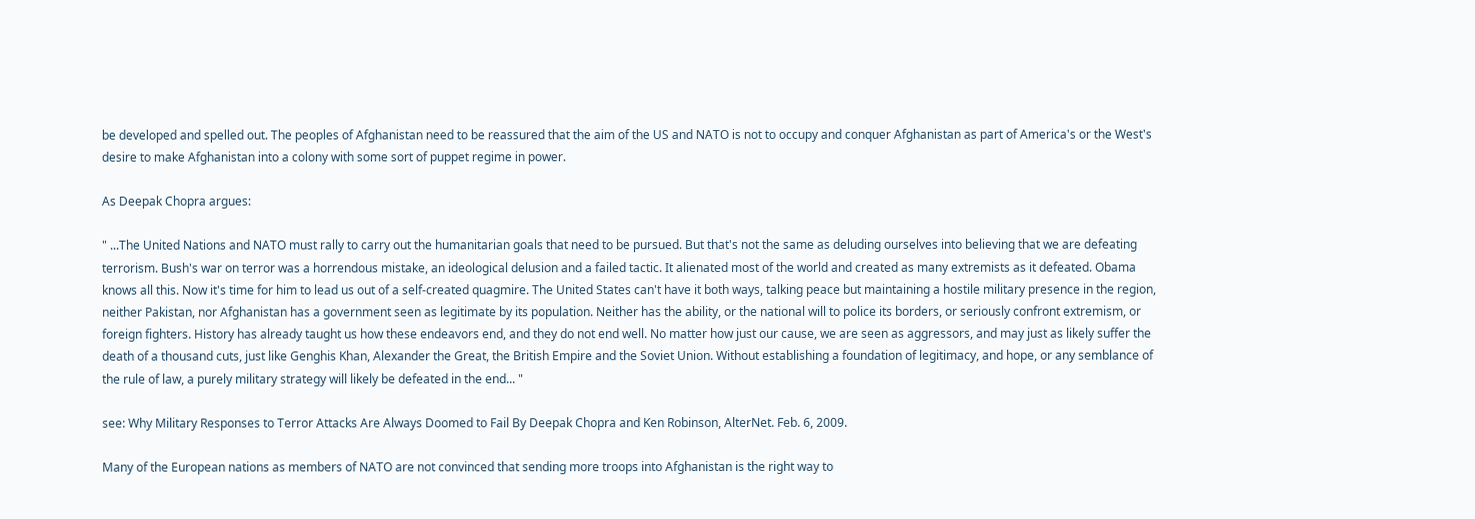be developed and spelled out. The peoples of Afghanistan need to be reassured that the aim of the US and NATO is not to occupy and conquer Afghanistan as part of America's or the West's desire to make Afghanistan into a colony with some sort of puppet regime in power.

As Deepak Chopra argues:

" ...The United Nations and NATO must rally to carry out the humanitarian goals that need to be pursued. But that's not the same as deluding ourselves into believing that we are defeating terrorism. Bush's war on terror was a horrendous mistake, an ideological delusion and a failed tactic. It alienated most of the world and created as many extremists as it defeated. Obama knows all this. Now it's time for him to lead us out of a self-created quagmire. The United States can't have it both ways, talking peace but maintaining a hostile military presence in the region, neither Pakistan, nor Afghanistan has a government seen as legitimate by its population. Neither has the ability, or the national will to police its borders, or seriously confront extremism, or foreign fighters. History has already taught us how these endeavors end, and they do not end well. No matter how just our cause, we are seen as aggressors, and may just as likely suffer the death of a thousand cuts, just like Genghis Khan, Alexander the Great, the British Empire and the Soviet Union. Without establishing a foundation of legitimacy, and hope, or any semblance of the rule of law, a purely military strategy will likely be defeated in the end... "

see: Why Military Responses to Terror Attacks Are Always Doomed to Fail By Deepak Chopra and Ken Robinson, AlterNet. Feb. 6, 2009.

Many of the European nations as members of NATO are not convinced that sending more troops into Afghanistan is the right way to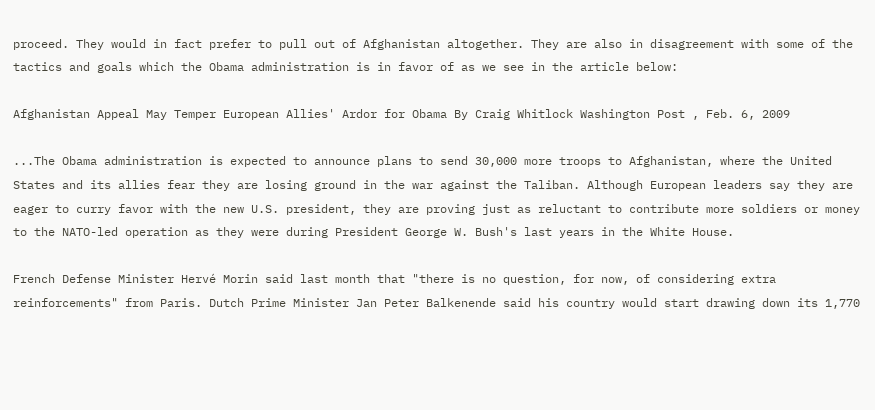proceed. They would in fact prefer to pull out of Afghanistan altogether. They are also in disagreement with some of the tactics and goals which the Obama administration is in favor of as we see in the article below:

Afghanistan Appeal May Temper European Allies' Ardor for Obama By Craig Whitlock Washington Post , Feb. 6, 2009

...The Obama administration is expected to announce plans to send 30,000 more troops to Afghanistan, where the United States and its allies fear they are losing ground in the war against the Taliban. Although European leaders say they are eager to curry favor with the new U.S. president, they are proving just as reluctant to contribute more soldiers or money to the NATO-led operation as they were during President George W. Bush's last years in the White House.

French Defense Minister Hervé Morin said last month that "there is no question, for now, of considering extra reinforcements" from Paris. Dutch Prime Minister Jan Peter Balkenende said his country would start drawing down its 1,770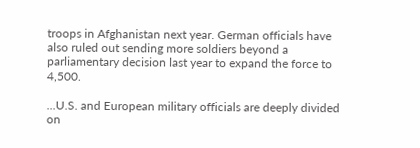troops in Afghanistan next year. German officials have also ruled out sending more soldiers beyond a parliamentary decision last year to expand the force to 4,500.

...U.S. and European military officials are deeply divided on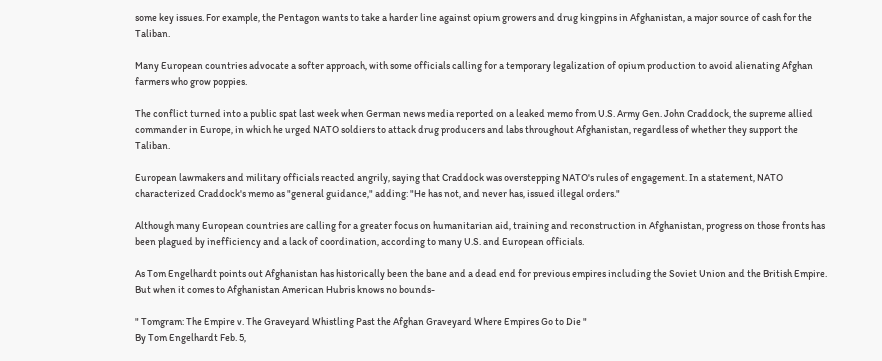some key issues. For example, the Pentagon wants to take a harder line against opium growers and drug kingpins in Afghanistan, a major source of cash for the Taliban.

Many European countries advocate a softer approach, with some officials calling for a temporary legalization of opium production to avoid alienating Afghan farmers who grow poppies.

The conflict turned into a public spat last week when German news media reported on a leaked memo from U.S. Army Gen. John Craddock, the supreme allied commander in Europe, in which he urged NATO soldiers to attack drug producers and labs throughout Afghanistan, regardless of whether they support the Taliban.

European lawmakers and military officials reacted angrily, saying that Craddock was overstepping NATO's rules of engagement. In a statement, NATO characterized Craddock's memo as "general guidance," adding: "He has not, and never has, issued illegal orders."

Although many European countries are calling for a greater focus on humanitarian aid, training and reconstruction in Afghanistan, progress on those fronts has been plagued by inefficiency and a lack of coordination, according to many U.S. and European officials.

As Tom Engelhardt points out Afghanistan has historically been the bane and a dead end for previous empires including the Soviet Union and the British Empire.
But when it comes to Afghanistan American Hubris knows no bounds-

" Tomgram: The Empire v. The Graveyard Whistling Past the Afghan Graveyard Where Empires Go to Die "
By Tom Engelhardt Feb. 5,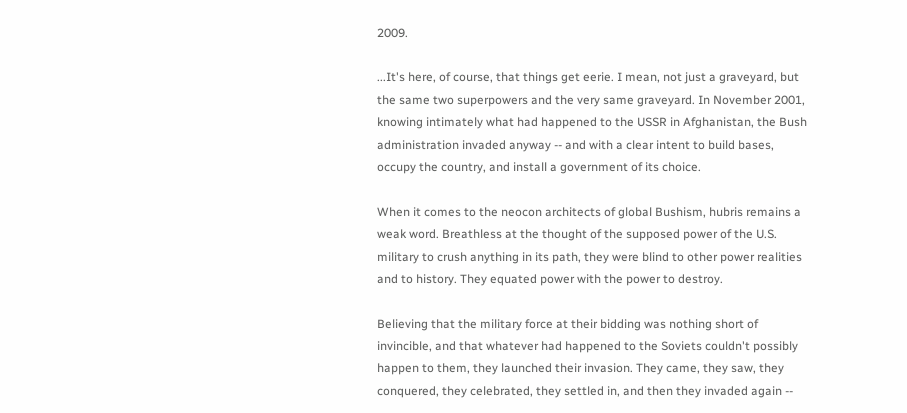2009.

...It's here, of course, that things get eerie. I mean, not just a graveyard, but the same two superpowers and the very same graveyard. In November 2001, knowing intimately what had happened to the USSR in Afghanistan, the Bush administration invaded anyway -- and with a clear intent to build bases, occupy the country, and install a government of its choice.

When it comes to the neocon architects of global Bushism, hubris remains a weak word. Breathless at the thought of the supposed power of the U.S. military to crush anything in its path, they were blind to other power realities and to history. They equated power with the power to destroy.

Believing that the military force at their bidding was nothing short of invincible, and that whatever had happened to the Soviets couldn't possibly happen to them, they launched their invasion. They came, they saw, they conquered, they celebrated, they settled in, and then they invaded again --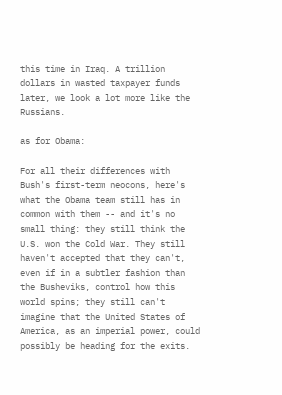this time in Iraq. A trillion dollars in wasted taxpayer funds later, we look a lot more like the Russians.

as for Obama:

For all their differences with Bush's first-term neocons, here's what the Obama team still has in common with them -- and it's no small thing: they still think the U.S. won the Cold War. They still haven't accepted that they can't, even if in a subtler fashion than the Busheviks, control how this world spins; they still can't imagine that the United States of America, as an imperial power, could possibly be heading for the exits.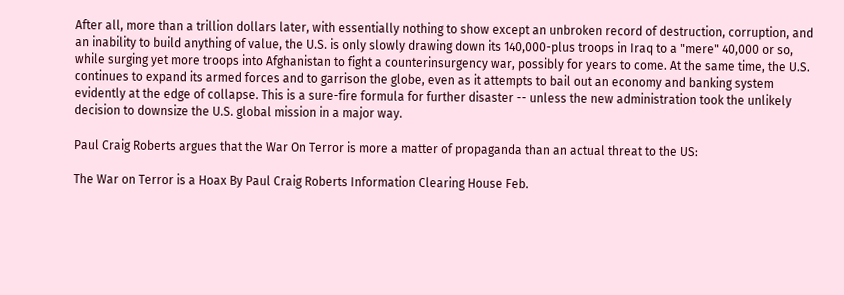After all, more than a trillion dollars later, with essentially nothing to show except an unbroken record of destruction, corruption, and an inability to build anything of value, the U.S. is only slowly drawing down its 140,000-plus troops in Iraq to a "mere" 40,000 or so, while surging yet more troops into Afghanistan to fight a counterinsurgency war, possibly for years to come. At the same time, the U.S. continues to expand its armed forces and to garrison the globe, even as it attempts to bail out an economy and banking system evidently at the edge of collapse. This is a sure-fire formula for further disaster -- unless the new administration took the unlikely decision to downsize the U.S. global mission in a major way.

Paul Craig Roberts argues that the War On Terror is more a matter of propaganda than an actual threat to the US:

The War on Terror is a Hoax By Paul Craig Roberts Information Clearing House Feb.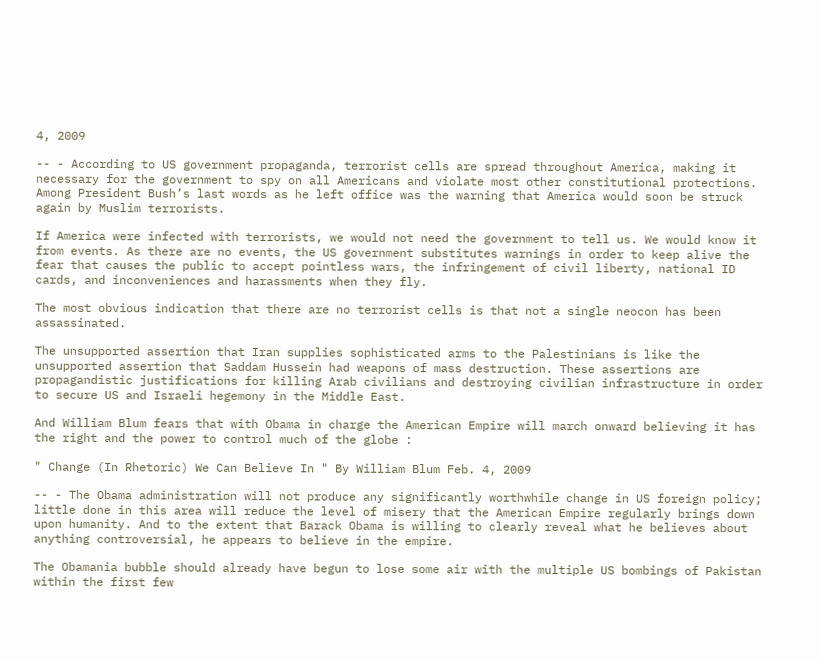4, 2009

-- - According to US government propaganda, terrorist cells are spread throughout America, making it necessary for the government to spy on all Americans and violate most other constitutional protections. Among President Bush’s last words as he left office was the warning that America would soon be struck again by Muslim terrorists.

If America were infected with terrorists, we would not need the government to tell us. We would know it from events. As there are no events, the US government substitutes warnings in order to keep alive the fear that causes the public to accept pointless wars, the infringement of civil liberty, national ID cards, and inconveniences and harassments when they fly.

The most obvious indication that there are no terrorist cells is that not a single neocon has been assassinated.

The unsupported assertion that Iran supplies sophisticated arms to the Palestinians is like the unsupported assertion that Saddam Hussein had weapons of mass destruction. These assertions are propagandistic justifications for killing Arab civilians and destroying civilian infrastructure in order to secure US and Israeli hegemony in the Middle East.

And William Blum fears that with Obama in charge the American Empire will march onward believing it has the right and the power to control much of the globe :

" Change (In Rhetoric) We Can Believe In " By William Blum Feb. 4, 2009

-- - The Obama administration will not produce any significantly worthwhile change in US foreign policy; little done in this area will reduce the level of misery that the American Empire regularly brings down upon humanity. And to the extent that Barack Obama is willing to clearly reveal what he believes about anything controversial, he appears to believe in the empire.

The Obamania bubble should already have begun to lose some air with the multiple US bombings of Pakistan within the first few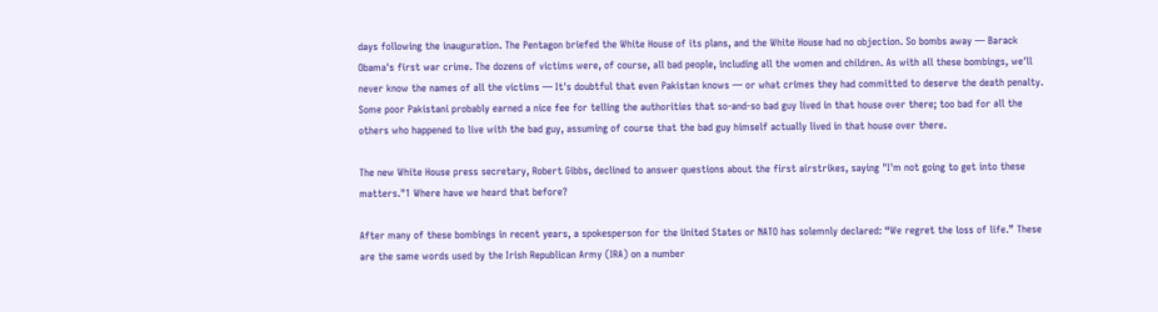days following the inauguration. The Pentagon briefed the White House of its plans, and the White House had no objection. So bombs away — Barack Obama's first war crime. The dozens of victims were, of course, all bad people, including all the women and children. As with all these bombings, we'll never know the names of all the victims — It's doubtful that even Pakistan knows — or what crimes they had committed to deserve the death penalty. Some poor Pakistani probably earned a nice fee for telling the authorities that so-and-so bad guy lived in that house over there; too bad for all the others who happened to live with the bad guy, assuming of course that the bad guy himself actually lived in that house over there.

The new White House press secretary, Robert Gibbs, declined to answer questions about the first airstrikes, saying "I'm not going to get into these matters."1 Where have we heard that before?

After many of these bombings in recent years, a spokesperson for the United States or NATO has solemnly declared: “We regret the loss of life.” These are the same words used by the Irish Republican Army (IRA) on a number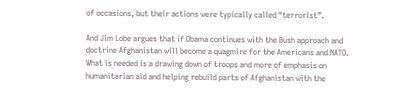of occasions, but their actions were typically called “terrorist”.

And Jim Lobe argues that if Obama continues with the Bush approach and doctrine Afghanistan will become a quagmire for the Americans and NATO. What is needed is a drawing down of troops and more of emphasis on humanitarian aid and helping rebuild parts of Afghanistan with the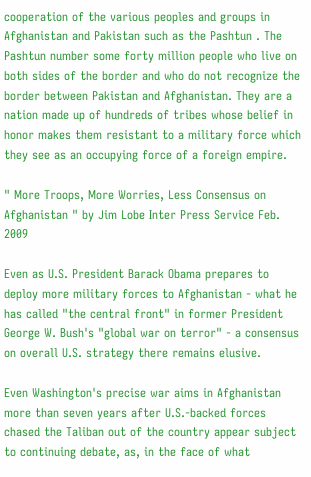cooperation of the various peoples and groups in Afghanistan and Pakistan such as the Pashtun . The Pashtun number some forty million people who live on both sides of the border and who do not recognize the border between Pakistan and Afghanistan. They are a nation made up of hundreds of tribes whose belief in honor makes them resistant to a military force which they see as an occupying force of a foreign empire.

" More Troops, More Worries, Less Consensus on Afghanistan " by Jim Lobe Inter Press Service Feb. 2009

Even as U.S. President Barack Obama prepares to deploy more military forces to Afghanistan - what he has called "the central front" in former President George W. Bush's "global war on terror" - a consensus on overall U.S. strategy there remains elusive.

Even Washington's precise war aims in Afghanistan more than seven years after U.S.-backed forces chased the Taliban out of the country appear subject to continuing debate, as, in the face of what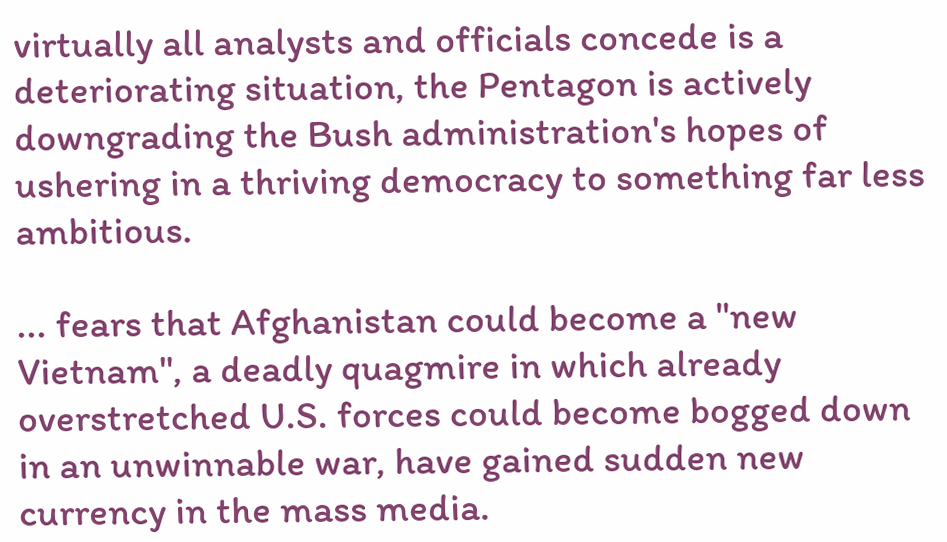virtually all analysts and officials concede is a deteriorating situation, the Pentagon is actively downgrading the Bush administration's hopes of ushering in a thriving democracy to something far less ambitious.

... fears that Afghanistan could become a "new Vietnam", a deadly quagmire in which already overstretched U.S. forces could become bogged down in an unwinnable war, have gained sudden new currency in the mass media.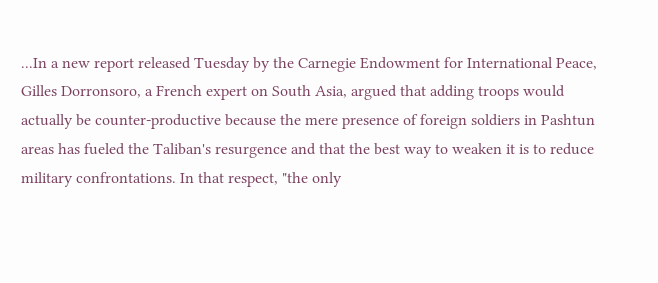...In a new report released Tuesday by the Carnegie Endowment for International Peace, Gilles Dorronsoro, a French expert on South Asia, argued that adding troops would actually be counter-productive because the mere presence of foreign soldiers in Pashtun areas has fueled the Taliban's resurgence and that the best way to weaken it is to reduce military confrontations. In that respect, "the only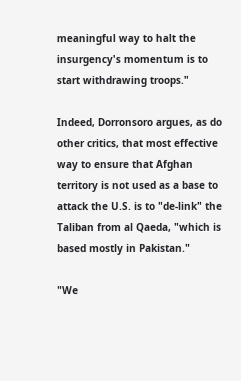meaningful way to halt the insurgency's momentum is to start withdrawing troops."

Indeed, Dorronsoro argues, as do other critics, that most effective way to ensure that Afghan territory is not used as a base to attack the U.S. is to "de-link" the Taliban from al Qaeda, "which is based mostly in Pakistan."

"We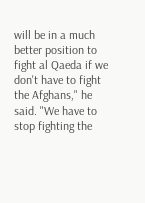will be in a much better position to fight al Qaeda if we don't have to fight the Afghans," he said. "We have to stop fighting the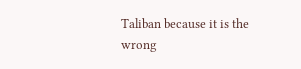Taliban because it is the wrong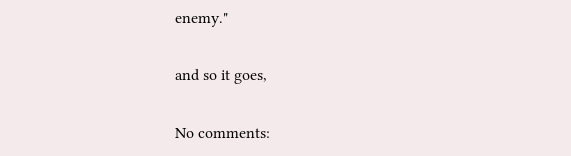enemy."

and so it goes,

No comments: